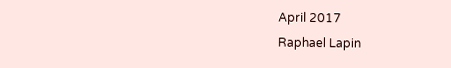April 2017
Raphael Lapin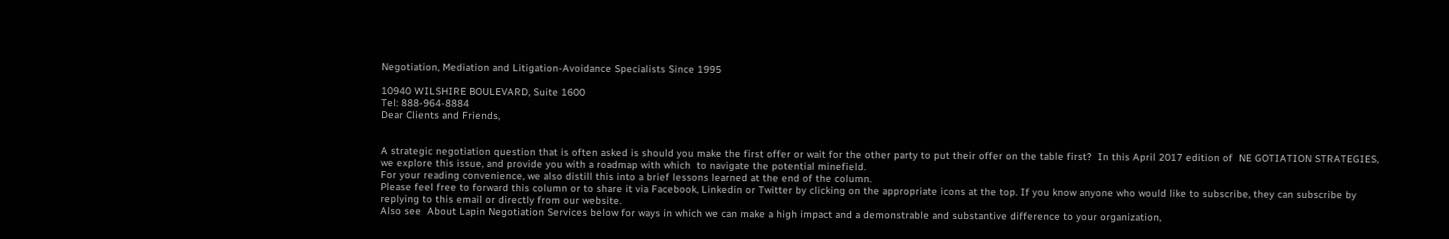Negotiation, Mediation and Litigation-Avoidance Specialists Since 1995

10940 WILSHIRE BOULEVARD, Suite 1600
Tel: 888-964-8884
Dear Clients and Friends,


A strategic negotiation question that is often asked is should you make the first offer or wait for the other party to put their offer on the table first?  In this April 2017 edition of  NE GOTIATION STRATEGIES, we explore this issue, and provide you with a roadmap with which  to navigate the potential minefield.
For your reading convenience, we also distill this into a brief lessons learned at the end of the column.
Please feel free to forward this column or to share it via Facebook, Linkedin or Twitter by clicking on the appropriate icons at the top. If you know anyone who would like to subscribe, they can subscribe by replying to this email or directly from our website.
Also see  About Lapin Negotiation Services below for ways in which we can make a high impact and a demonstrable and substantive difference to your organization,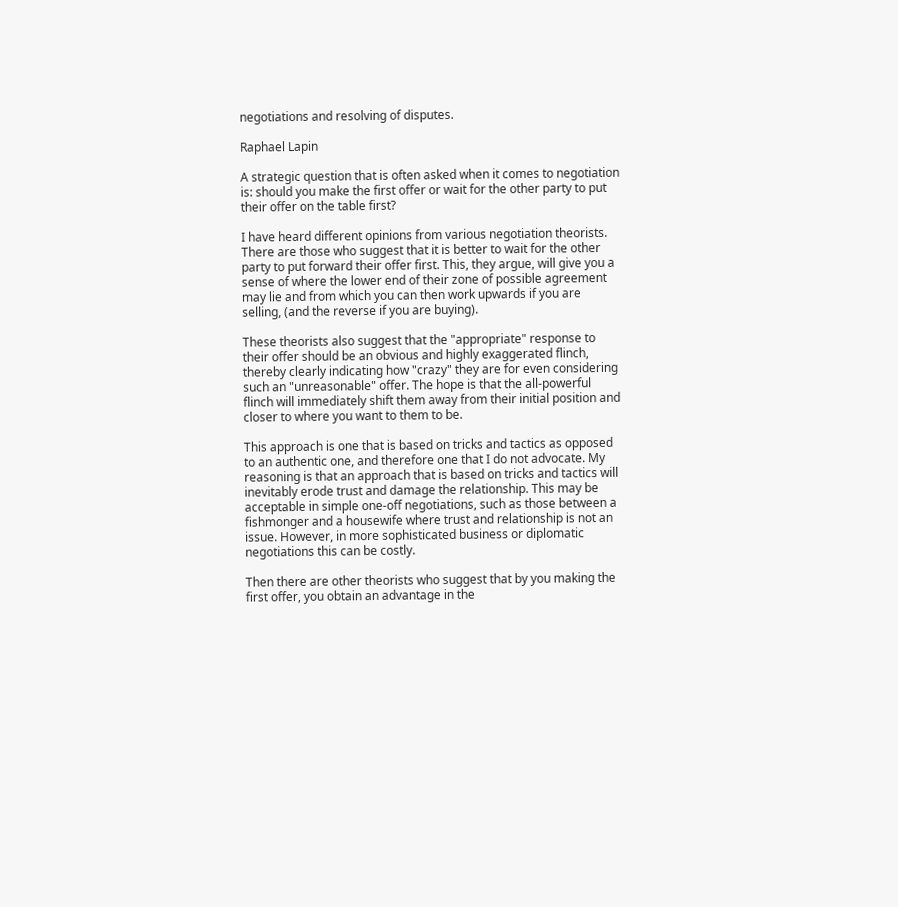negotiations and resolving of disputes.

Raphael Lapin

A strategic question that is often asked when it comes to negotiation is: should you make the first offer or wait for the other party to put their offer on the table first?

I have heard different opinions from various negotiation theorists. There are those who suggest that it is better to wait for the other party to put forward their offer first. This, they argue, will give you a sense of where the lower end of their zone of possible agreement may lie and from which you can then work upwards if you are selling, (and the reverse if you are buying).

These theorists also suggest that the "appropriate" response to their offer should be an obvious and highly exaggerated flinch, thereby clearly indicating how "crazy" they are for even considering such an "unreasonable" offer. The hope is that the all-powerful flinch will immediately shift them away from their initial position and closer to where you want to them to be.

This approach is one that is based on tricks and tactics as opposed to an authentic one, and therefore one that I do not advocate. My reasoning is that an approach that is based on tricks and tactics will inevitably erode trust and damage the relationship. This may be acceptable in simple one-off negotiations, such as those between a fishmonger and a housewife where trust and relationship is not an issue. However, in more sophisticated business or diplomatic negotiations this can be costly.

Then there are other theorists who suggest that by you making the first offer, you obtain an advantage in the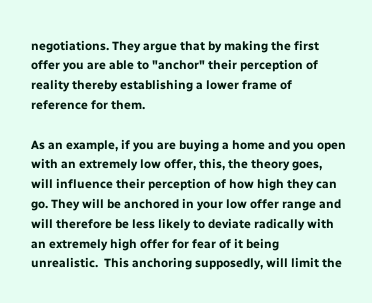negotiations. They argue that by making the first offer you are able to "anchor" their perception of reality thereby establishing a lower frame of reference for them.

As an example, if you are buying a home and you open with an extremely low offer, this, the theory goes, will influence their perception of how high they can go. They will be anchored in your low offer range and will therefore be less likely to deviate radically with an extremely high offer for fear of it being unrealistic.  This anchoring supposedly, will limit the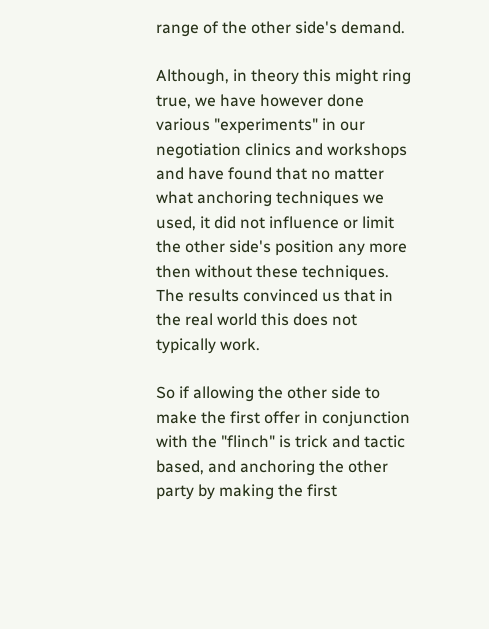range of the other side's demand.

Although, in theory this might ring true, we have however done various "experiments" in our negotiation clinics and workshops and have found that no matter what anchoring techniques we used, it did not influence or limit the other side's position any more then without these techniques. The results convinced us that in the real world this does not typically work.

So if allowing the other side to make the first offer in conjunction with the "flinch" is trick and tactic based, and anchoring the other party by making the first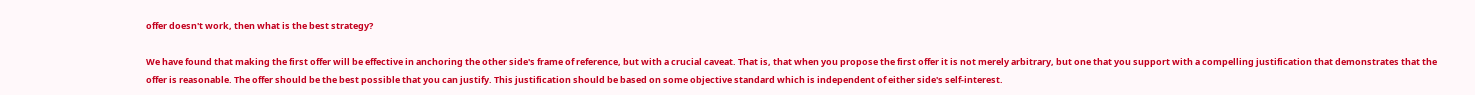offer doesn't work, then what is the best strategy?

We have found that making the first offer will be effective in anchoring the other side's frame of reference, but with a crucial caveat. That is, that when you propose the first offer it is not merely arbitrary, but one that you support with a compelling justification that demonstrates that the offer is reasonable. The offer should be the best possible that you can justify. This justification should be based on some objective standard which is independent of either side's self-interest.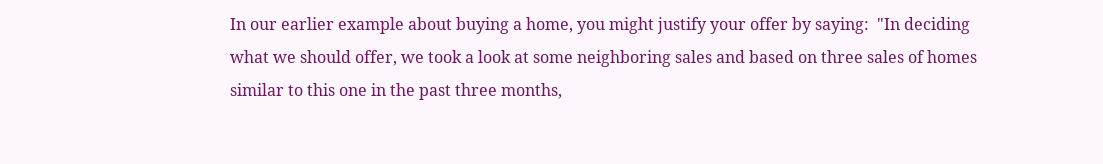In our earlier example about buying a home, you might justify your offer by saying:  "In deciding what we should offer, we took a look at some neighboring sales and based on three sales of homes similar to this one in the past three months,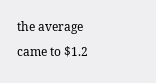the average came to $1.2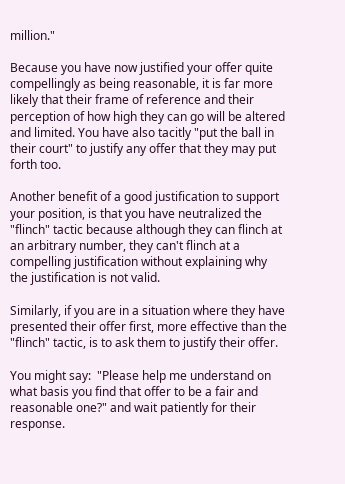million."

Because you have now justified your offer quite compellingly as being reasonable, it is far more likely that their frame of reference and their perception of how high they can go will be altered and limited. You have also tacitly "put the ball in their court" to justify any offer that they may put forth too.

Another benefit of a good justification to support your position, is that you have neutralized the "flinch" tactic because although they can flinch at an arbitrary number, they can't flinch at a compelling justification without explaining why the justification is not valid.

Similarly, if you are in a situation where they have presented their offer first, more effective than the "flinch" tactic, is to ask them to justify their offer.

You might say:  "Please help me understand on what basis you find that offer to be a fair and reasonable one?" and wait patiently for their response.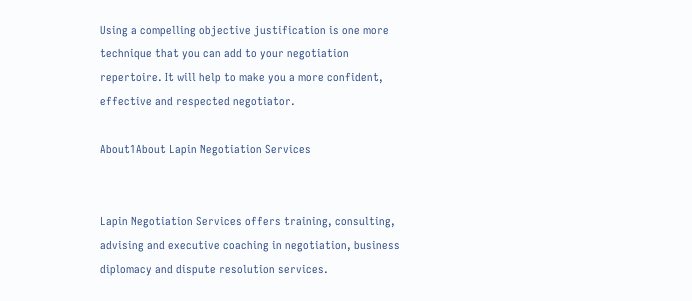Using a compelling objective justification is one more technique that you can add to your negotiation repertoire. It will help to make you a more confident, effective and respected negotiator.

About1About Lapin Negotiation Services


Lapin Negotiation Services offers training, consulting, advising and executive coaching in negotiation, business diplomacy and dispute resolution services.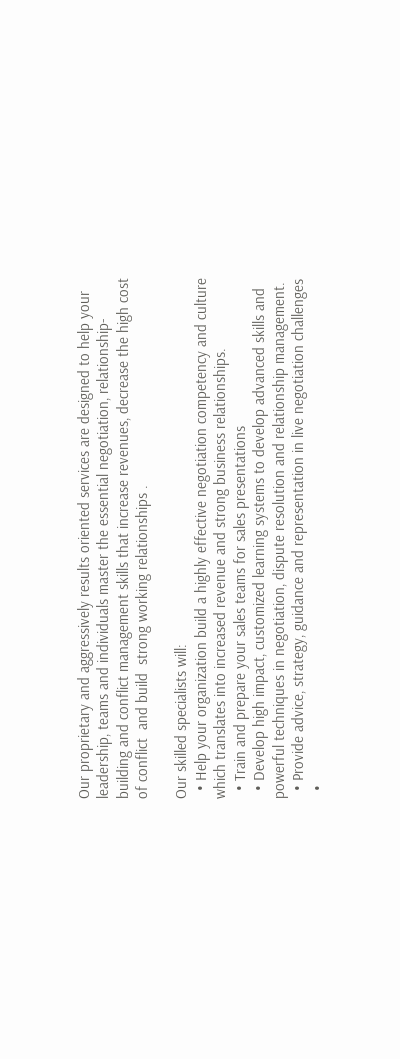Our proprietary and aggressively results oriented services are designed to help your leadership, teams and individuals master the essential negotiation, relationship-building and conflict management skills that increase revenues, decrease the high cost of conflict  and build  strong working relationships .

Our skilled specialists will:
  • Help your organization build a highly effective negotiation competency and culture which translates into increased revenue and strong business relationships.
  • Train and prepare your sales teams for sales presentations
  • Develop high impact, customized learning systems to develop advanced skills and powerful techniques in negotiation, dispute resolution and relationship management.
  • Provide advice, strategy, guidance and representation in live negotiation challenges
  •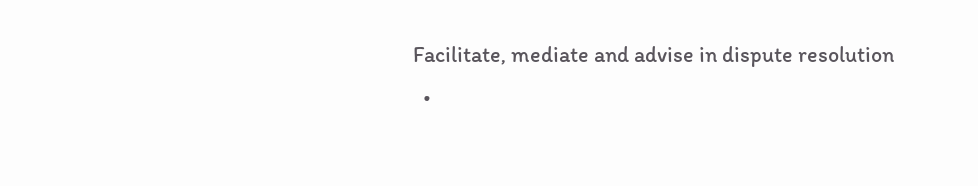Facilitate, mediate and advise in dispute resolution
  •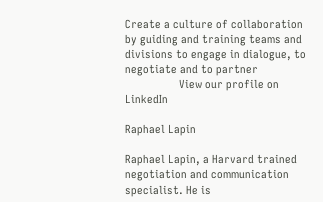Create a culture of collaboration by guiding and training teams and divisions to engage in dialogue, to negotiate and to partner
                  View our profile on LinkedIn

Raphael Lapin

Raphael Lapin, a Harvard trained negotiation and communication specialist. He is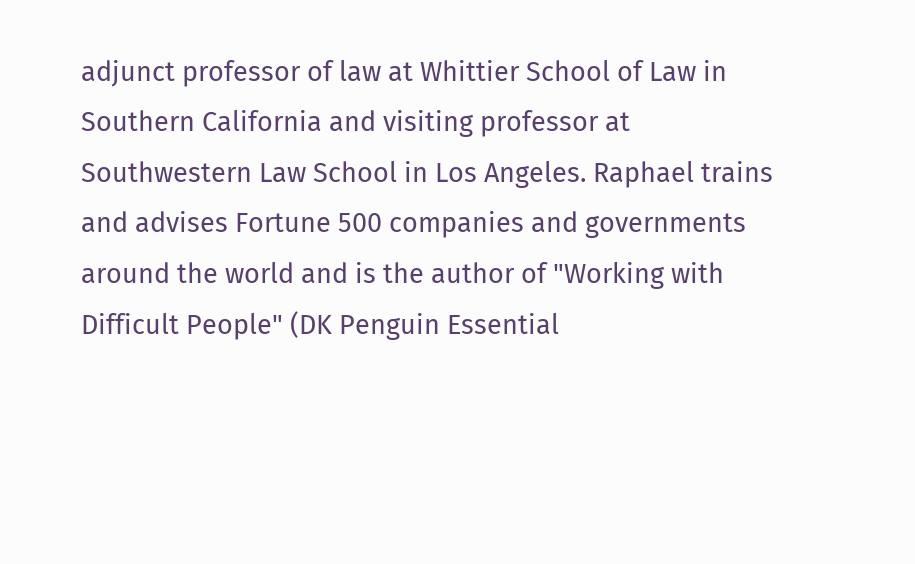adjunct professor of law at Whittier School of Law in Southern California and visiting professor at Southwestern Law School in Los Angeles. Raphael trains and advises Fortune 500 companies and governments around the world and is the author of "Working with Difficult People" (DK Penguin Essential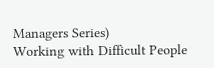Managers Series)
Working with Difficult People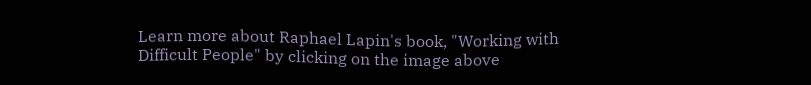Learn more about Raphael Lapin's book, "Working with Difficult People" by clicking on the image above